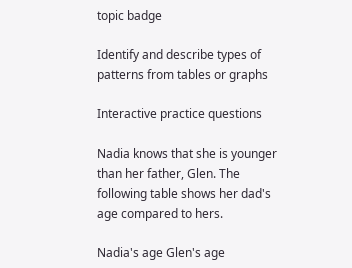topic badge

Identify and describe types of patterns from tables or graphs

Interactive practice questions

Nadia knows that she is younger than her father, Glen. The following table shows her dad's age compared to hers.

Nadia's age Glen's age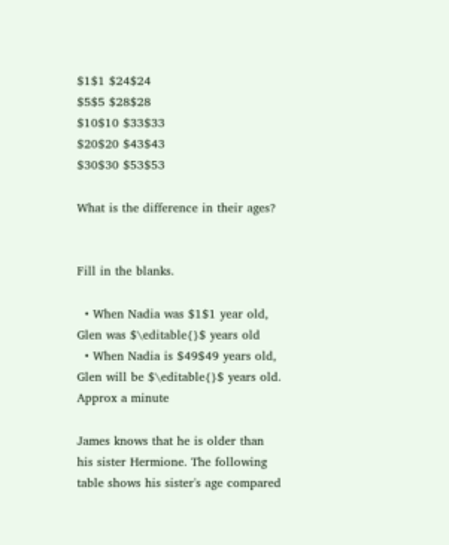$1$1 $24$24
$5$5 $28$28
$10$10 $33$33
$20$20 $43$43
$30$30 $53$53

What is the difference in their ages?


Fill in the blanks.

  • When Nadia was $1$1 year old, Glen was $\editable{}$ years old
  • When Nadia is $49$49 years old, Glen will be $\editable{}$ years old.
Approx a minute

James knows that he is older than his sister Hermione. The following table shows his sister's age compared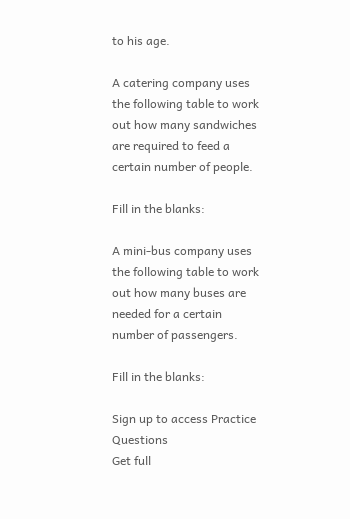to his age.

A catering company uses the following table to work out how many sandwiches are required to feed a certain number of people.

Fill in the blanks:

A mini-bus company uses the following table to work out how many buses are needed for a certain number of passengers.

Fill in the blanks:

Sign up to access Practice Questions
Get full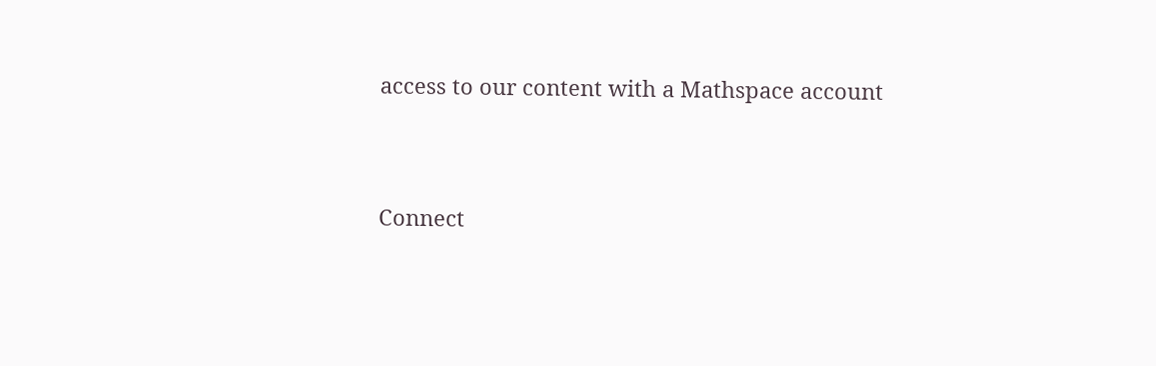access to our content with a Mathspace account



Connect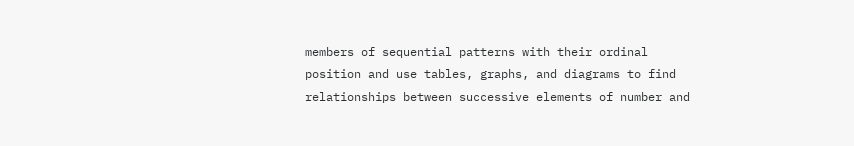members of sequential patterns with their ordinal position and use tables, graphs, and diagrams to find relationships between successive elements of number and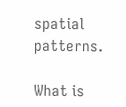spatial patterns.

What is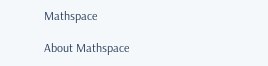Mathspace

About Mathspace